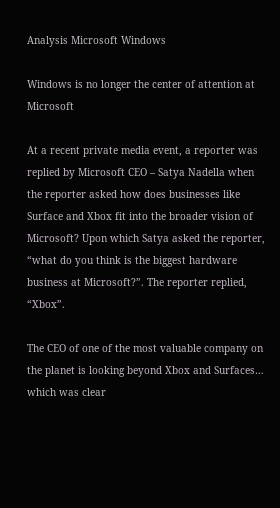Analysis Microsoft Windows

Windows is no longer the center of attention at Microsoft

At a recent private media event, a reporter was replied by Microsoft CEO – Satya Nadella when the reporter asked how does businesses like Surface and Xbox fit into the broader vision of Microsoft? Upon which Satya asked the reporter, “what do you think is the biggest hardware business at Microsoft?”. The reporter replied, “Xbox”.

The CEO of one of the most valuable company on the planet is looking beyond Xbox and Surfaces… which was clear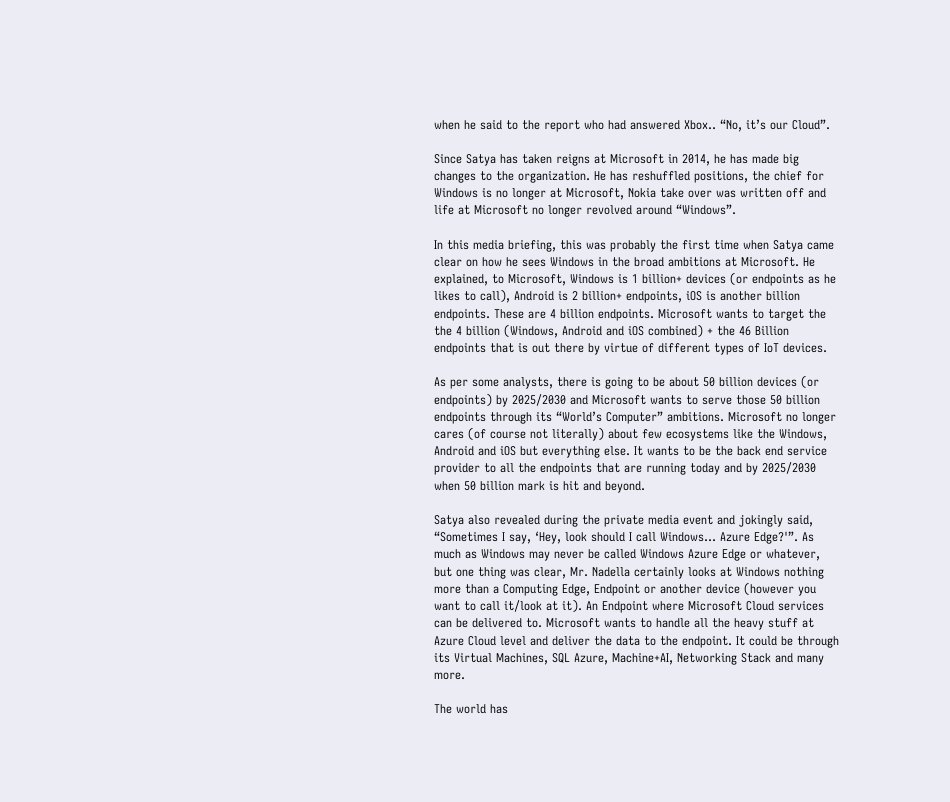when he said to the report who had answered Xbox.. “No, it’s our Cloud”.

Since Satya has taken reigns at Microsoft in 2014, he has made big changes to the organization. He has reshuffled positions, the chief for Windows is no longer at Microsoft, Nokia take over was written off and life at Microsoft no longer revolved around “Windows”.

In this media briefing, this was probably the first time when Satya came clear on how he sees Windows in the broad ambitions at Microsoft. He explained, to Microsoft, Windows is 1 billion+ devices (or endpoints as he likes to call), Android is 2 billion+ endpoints, iOS is another billion endpoints. These are 4 billion endpoints. Microsoft wants to target the the 4 billion (Windows, Android and iOS combined) + the 46 Billion endpoints that is out there by virtue of different types of IoT devices.

As per some analysts, there is going to be about 50 billion devices (or endpoints) by 2025/2030 and Microsoft wants to serve those 50 billion endpoints through its “World’s Computer” ambitions. Microsoft no longer cares (of course not literally) about few ecosystems like the Windows, Android and iOS but everything else. It wants to be the back end service provider to all the endpoints that are running today and by 2025/2030 when 50 billion mark is hit and beyond.

Satya also revealed during the private media event and jokingly said, “Sometimes I say, ‘Hey, look should I call Windows… Azure Edge?'”. As much as Windows may never be called Windows Azure Edge or whatever, but one thing was clear, Mr. Nadella certainly looks at Windows nothing more than a Computing Edge, Endpoint or another device (however you want to call it/look at it). An Endpoint where Microsoft Cloud services can be delivered to. Microsoft wants to handle all the heavy stuff at Azure Cloud level and deliver the data to the endpoint. It could be through its Virtual Machines, SQL Azure, Machine+AI, Networking Stack and many more.

The world has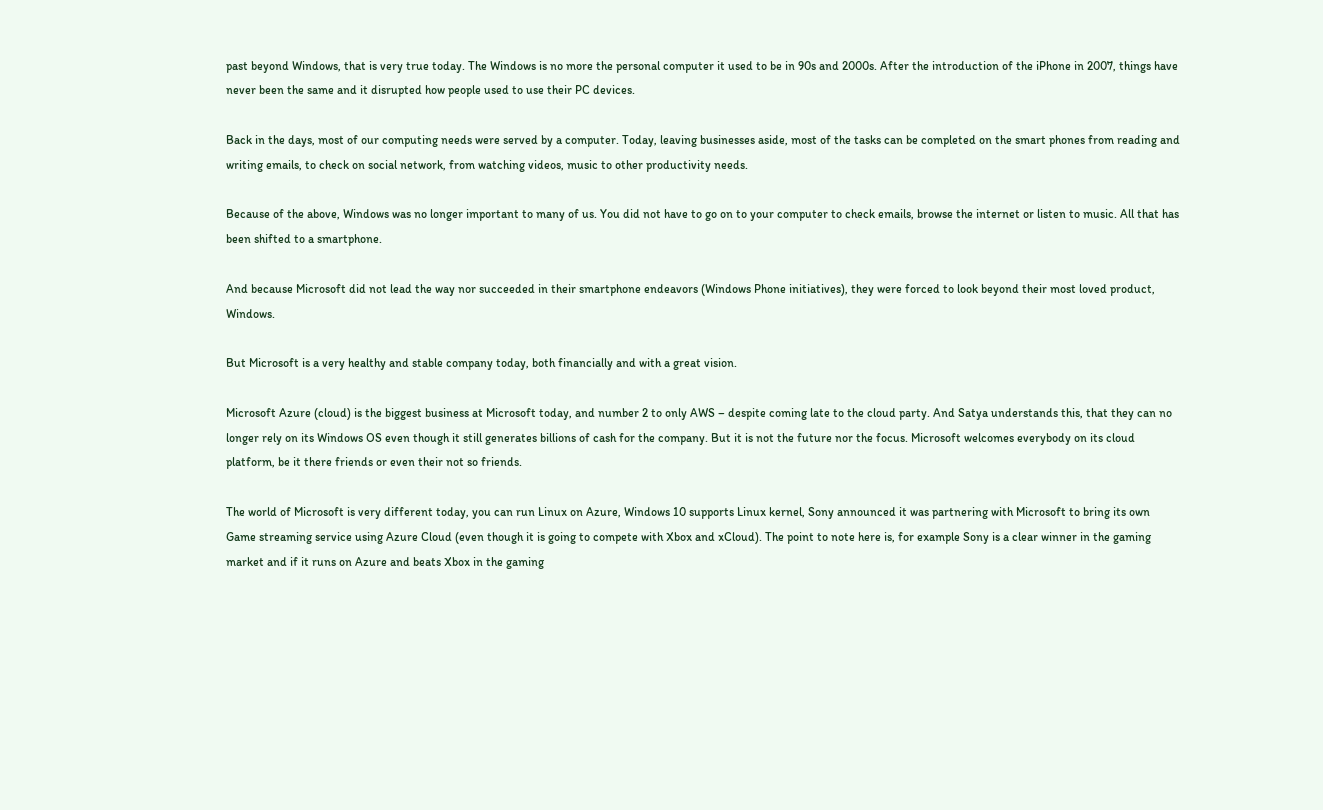past beyond Windows, that is very true today. The Windows is no more the personal computer it used to be in 90s and 2000s. After the introduction of the iPhone in 2007, things have never been the same and it disrupted how people used to use their PC devices.

Back in the days, most of our computing needs were served by a computer. Today, leaving businesses aside, most of the tasks can be completed on the smart phones from reading and writing emails, to check on social network, from watching videos, music to other productivity needs.

Because of the above, Windows was no longer important to many of us. You did not have to go on to your computer to check emails, browse the internet or listen to music. All that has been shifted to a smartphone.

And because Microsoft did not lead the way nor succeeded in their smartphone endeavors (Windows Phone initiatives), they were forced to look beyond their most loved product, Windows.

But Microsoft is a very healthy and stable company today, both financially and with a great vision.

Microsoft Azure (cloud) is the biggest business at Microsoft today, and number 2 to only AWS – despite coming late to the cloud party. And Satya understands this, that they can no longer rely on its Windows OS even though it still generates billions of cash for the company. But it is not the future nor the focus. Microsoft welcomes everybody on its cloud platform, be it there friends or even their not so friends.

The world of Microsoft is very different today, you can run Linux on Azure, Windows 10 supports Linux kernel, Sony announced it was partnering with Microsoft to bring its own Game streaming service using Azure Cloud (even though it is going to compete with Xbox and xCloud). The point to note here is, for example Sony is a clear winner in the gaming market and if it runs on Azure and beats Xbox in the gaming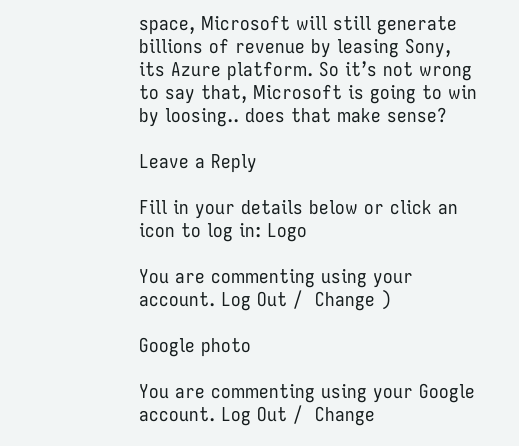space, Microsoft will still generate billions of revenue by leasing Sony, its Azure platform. So it’s not wrong to say that, Microsoft is going to win by loosing.. does that make sense?

Leave a Reply

Fill in your details below or click an icon to log in: Logo

You are commenting using your account. Log Out /  Change )

Google photo

You are commenting using your Google account. Log Out /  Change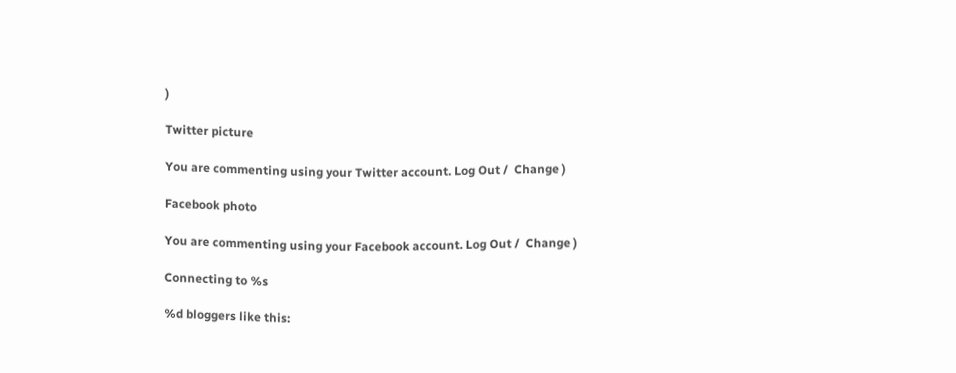)

Twitter picture

You are commenting using your Twitter account. Log Out /  Change )

Facebook photo

You are commenting using your Facebook account. Log Out /  Change )

Connecting to %s

%d bloggers like this: